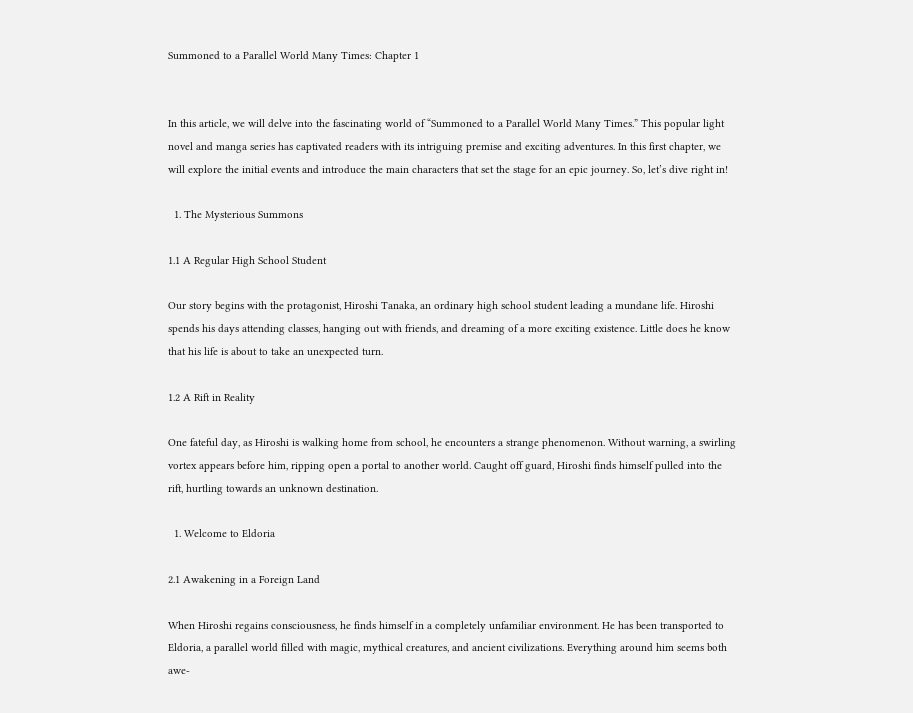Summoned to a Parallel World Many Times: Chapter 1


In this article, we will delve into the fascinating world of “Summoned to a Parallel World Many Times.” This popular light novel and manga series has captivated readers with its intriguing premise and exciting adventures. In this first chapter, we will explore the initial events and introduce the main characters that set the stage for an epic journey. So, let’s dive right in!

  1. The Mysterious Summons

1.1 A Regular High School Student

Our story begins with the protagonist, Hiroshi Tanaka, an ordinary high school student leading a mundane life. Hiroshi spends his days attending classes, hanging out with friends, and dreaming of a more exciting existence. Little does he know that his life is about to take an unexpected turn.

1.2 A Rift in Reality

One fateful day, as Hiroshi is walking home from school, he encounters a strange phenomenon. Without warning, a swirling vortex appears before him, ripping open a portal to another world. Caught off guard, Hiroshi finds himself pulled into the rift, hurtling towards an unknown destination.

  1. Welcome to Eldoria

2.1 Awakening in a Foreign Land

When Hiroshi regains consciousness, he finds himself in a completely unfamiliar environment. He has been transported to Eldoria, a parallel world filled with magic, mythical creatures, and ancient civilizations. Everything around him seems both awe-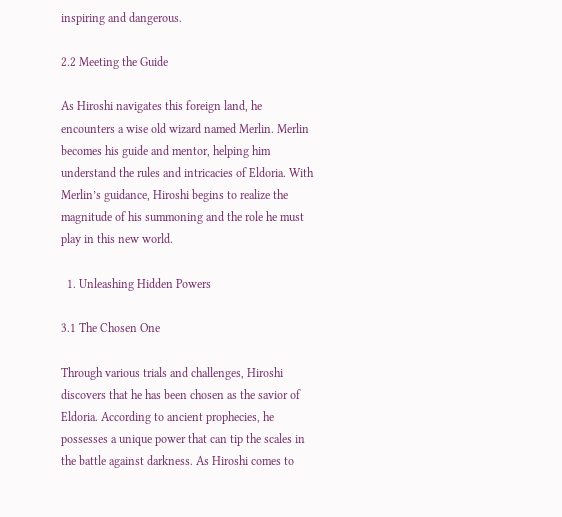inspiring and dangerous.

2.2 Meeting the Guide

As Hiroshi navigates this foreign land, he encounters a wise old wizard named Merlin. Merlin becomes his guide and mentor, helping him understand the rules and intricacies of Eldoria. With Merlin’s guidance, Hiroshi begins to realize the magnitude of his summoning and the role he must play in this new world.

  1. Unleashing Hidden Powers

3.1 The Chosen One

Through various trials and challenges, Hiroshi discovers that he has been chosen as the savior of Eldoria. According to ancient prophecies, he possesses a unique power that can tip the scales in the battle against darkness. As Hiroshi comes to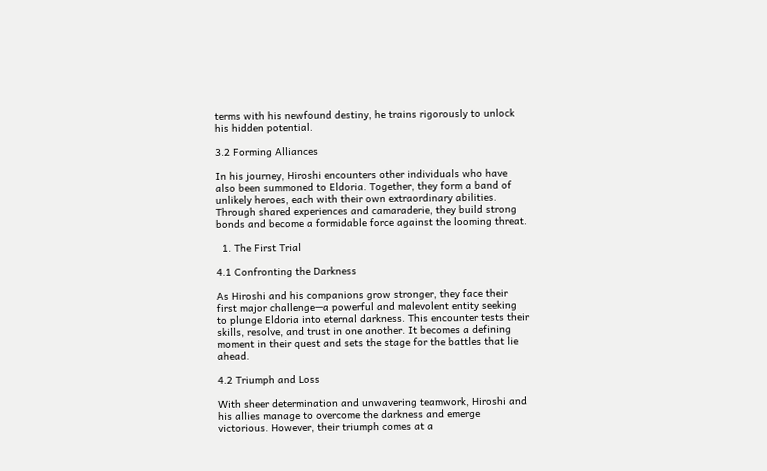terms with his newfound destiny, he trains rigorously to unlock his hidden potential.

3.2 Forming Alliances

In his journey, Hiroshi encounters other individuals who have also been summoned to Eldoria. Together, they form a band of unlikely heroes, each with their own extraordinary abilities. Through shared experiences and camaraderie, they build strong bonds and become a formidable force against the looming threat.

  1. The First Trial

4.1 Confronting the Darkness

As Hiroshi and his companions grow stronger, they face their first major challenge—a powerful and malevolent entity seeking to plunge Eldoria into eternal darkness. This encounter tests their skills, resolve, and trust in one another. It becomes a defining moment in their quest and sets the stage for the battles that lie ahead.

4.2 Triumph and Loss

With sheer determination and unwavering teamwork, Hiroshi and his allies manage to overcome the darkness and emerge victorious. However, their triumph comes at a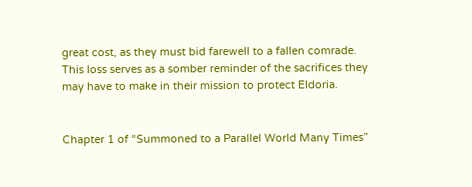great cost, as they must bid farewell to a fallen comrade. This loss serves as a somber reminder of the sacrifices they may have to make in their mission to protect Eldoria.


Chapter 1 of “Summoned to a Parallel World Many Times”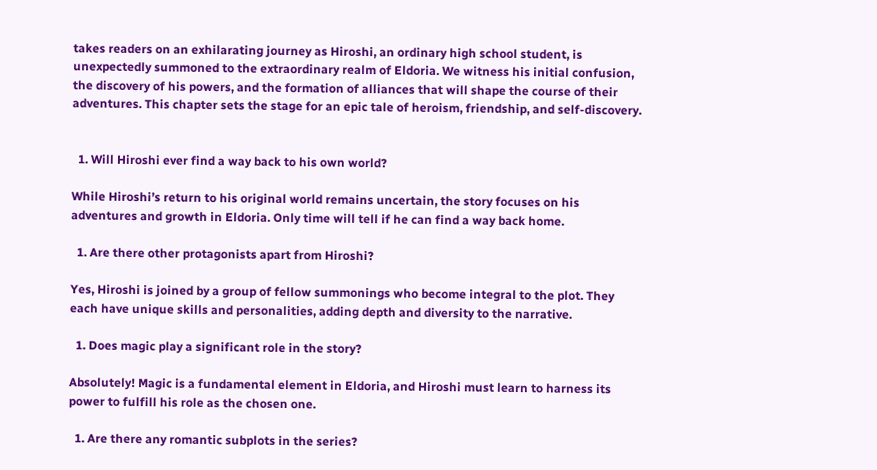takes readers on an exhilarating journey as Hiroshi, an ordinary high school student, is unexpectedly summoned to the extraordinary realm of Eldoria. We witness his initial confusion, the discovery of his powers, and the formation of alliances that will shape the course of their adventures. This chapter sets the stage for an epic tale of heroism, friendship, and self-discovery.


  1. Will Hiroshi ever find a way back to his own world?

While Hiroshi’s return to his original world remains uncertain, the story focuses on his adventures and growth in Eldoria. Only time will tell if he can find a way back home.

  1. Are there other protagonists apart from Hiroshi?

Yes, Hiroshi is joined by a group of fellow summonings who become integral to the plot. They each have unique skills and personalities, adding depth and diversity to the narrative.

  1. Does magic play a significant role in the story?

Absolutely! Magic is a fundamental element in Eldoria, and Hiroshi must learn to harness its power to fulfill his role as the chosen one.

  1. Are there any romantic subplots in the series?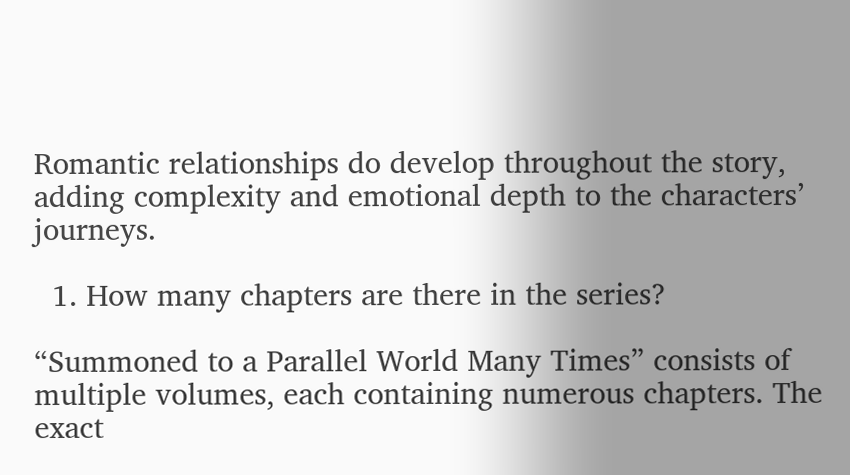Romantic relationships do develop throughout the story, adding complexity and emotional depth to the characters’ journeys.

  1. How many chapters are there in the series?

“Summoned to a Parallel World Many Times” consists of multiple volumes, each containing numerous chapters. The exact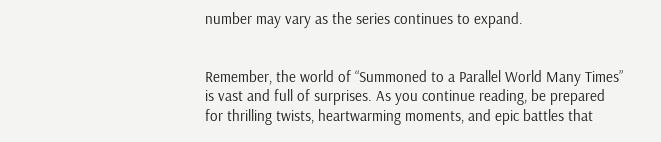number may vary as the series continues to expand.


Remember, the world of “Summoned to a Parallel World Many Times” is vast and full of surprises. As you continue reading, be prepared for thrilling twists, heartwarming moments, and epic battles that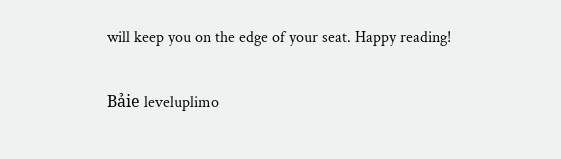will keep you on the edge of your seat. Happy reading!

Bảie leveluplimo